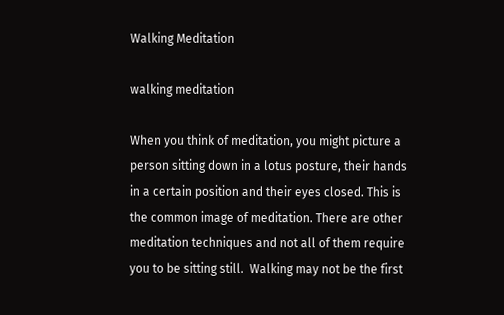Walking Meditation

walking meditation

When you think of meditation, you might picture a person sitting down in a lotus posture, their hands in a certain position and their eyes closed. This is the common image of meditation. There are other meditation techniques and not all of them require you to be sitting still.  Walking may not be the first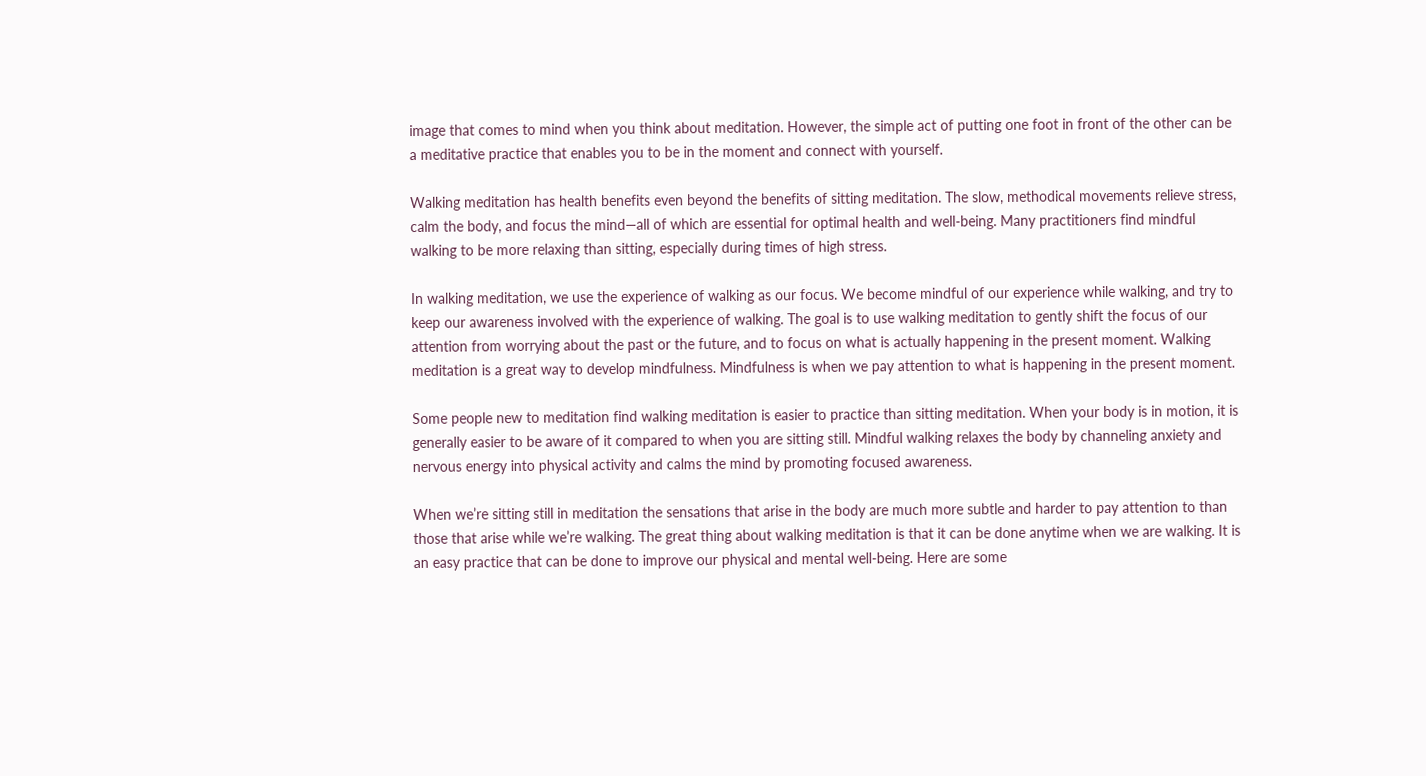image that comes to mind when you think about meditation. However, the simple act of putting one foot in front of the other can be a meditative practice that enables you to be in the moment and connect with yourself.

Walking meditation has health benefits even beyond the benefits of sitting meditation. The slow, methodical movements relieve stress, calm the body, and focus the mind—all of which are essential for optimal health and well-being. Many practitioners find mindful walking to be more relaxing than sitting, especially during times of high stress.

In walking meditation, we use the experience of walking as our focus. We become mindful of our experience while walking, and try to keep our awareness involved with the experience of walking. The goal is to use walking meditation to gently shift the focus of our attention from worrying about the past or the future, and to focus on what is actually happening in the present moment. Walking meditation is a great way to develop mindfulness. Mindfulness is when we pay attention to what is happening in the present moment.

Some people new to meditation find walking meditation is easier to practice than sitting meditation. When your body is in motion, it is generally easier to be aware of it compared to when you are sitting still. Mindful walking relaxes the body by channeling anxiety and nervous energy into physical activity and calms the mind by promoting focused awareness.

When we’re sitting still in meditation the sensations that arise in the body are much more subtle and harder to pay attention to than those that arise while we’re walking. The great thing about walking meditation is that it can be done anytime when we are walking. It is an easy practice that can be done to improve our physical and mental well-being. Here are some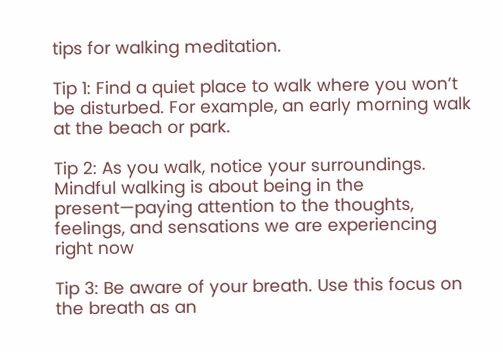tips for walking meditation.

Tip 1: Find a quiet place to walk where you won’t be disturbed. For example, an early morning walk at the beach or park.

Tip 2: As you walk, notice your surroundings. Mindful walking is about being in the present—paying attention to the thoughts, feelings, and sensations we are experiencing right now

Tip 3: Be aware of your breath. Use this focus on the breath as an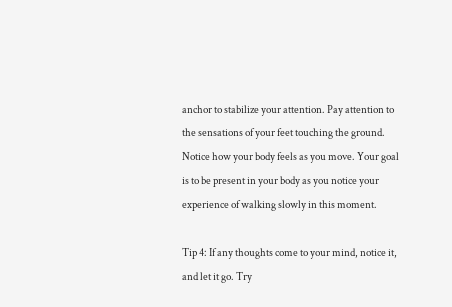anchor to stabilize your attention. Pay attention to the sensations of your feet touching the ground. Notice how your body feels as you move. Your goal is to be present in your body as you notice your experience of walking slowly in this moment.

Tip 4: If any thoughts come to your mind, notice it, and let it go. Try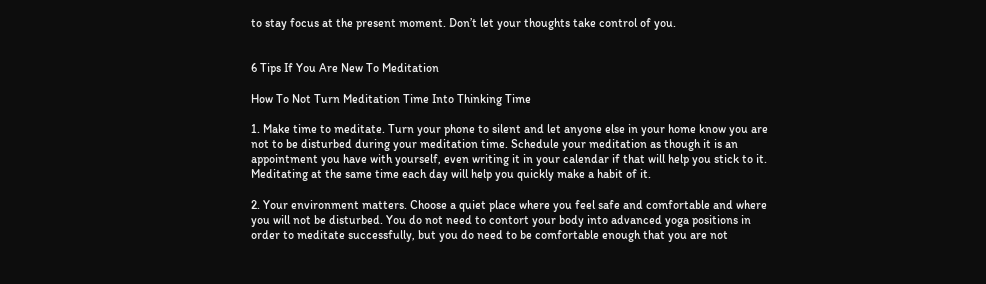to stay focus at the present moment. Don’t let your thoughts take control of you.


6 Tips If You Are New To Meditation

How To Not Turn Meditation Time Into Thinking Time

1. Make time to meditate. Turn your phone to silent and let anyone else in your home know you are not to be disturbed during your meditation time. Schedule your meditation as though it is an appointment you have with yourself, even writing it in your calendar if that will help you stick to it. Meditating at the same time each day will help you quickly make a habit of it.

2. Your environment matters. Choose a quiet place where you feel safe and comfortable and where you will not be disturbed. You do not need to contort your body into advanced yoga positions in order to meditate successfully, but you do need to be comfortable enough that you are not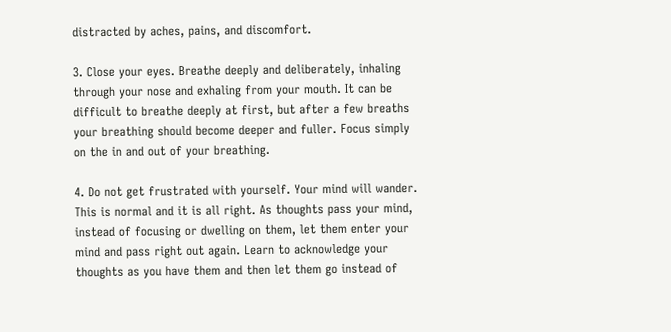distracted by aches, pains, and discomfort.

3. Close your eyes. Breathe deeply and deliberately, inhaling through your nose and exhaling from your mouth. It can be difficult to breathe deeply at first, but after a few breaths your breathing should become deeper and fuller. Focus simply on the in and out of your breathing.

4. Do not get frustrated with yourself. Your mind will wander. This is normal and it is all right. As thoughts pass your mind, instead of focusing or dwelling on them, let them enter your mind and pass right out again. Learn to acknowledge your thoughts as you have them and then let them go instead of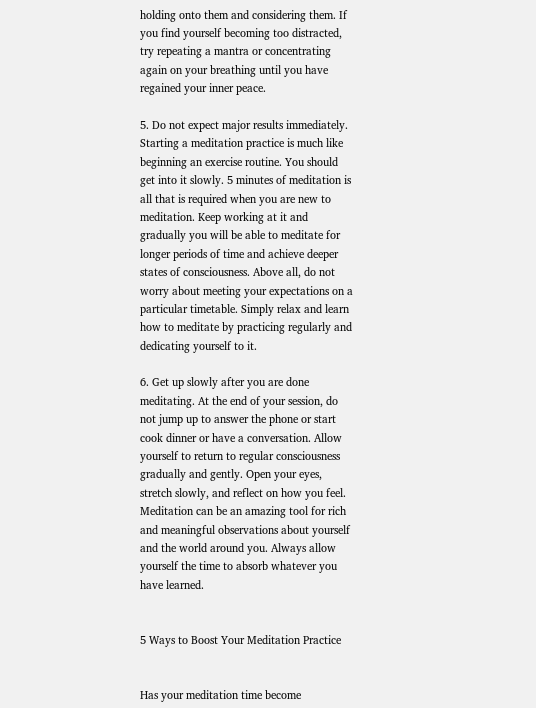holding onto them and considering them. If you find yourself becoming too distracted, try repeating a mantra or concentrating again on your breathing until you have regained your inner peace.

5. Do not expect major results immediately. Starting a meditation practice is much like beginning an exercise routine. You should get into it slowly. 5 minutes of meditation is all that is required when you are new to meditation. Keep working at it and gradually you will be able to meditate for longer periods of time and achieve deeper states of consciousness. Above all, do not worry about meeting your expectations on a particular timetable. Simply relax and learn how to meditate by practicing regularly and dedicating yourself to it.

6. Get up slowly after you are done meditating. At the end of your session, do not jump up to answer the phone or start cook dinner or have a conversation. Allow yourself to return to regular consciousness gradually and gently. Open your eyes, stretch slowly, and reflect on how you feel. Meditation can be an amazing tool for rich and meaningful observations about yourself and the world around you. Always allow yourself the time to absorb whatever you have learned.


5 Ways to Boost Your Meditation Practice


Has your meditation time become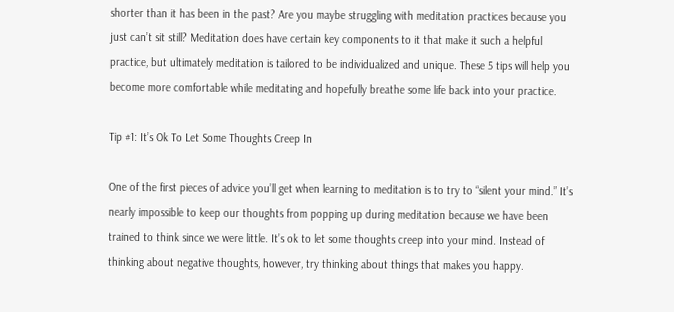shorter than it has been in the past? Are you maybe struggling with meditation practices because you just can’t sit still? Meditation does have certain key components to it that make it such a helpful practice, but ultimately meditation is tailored to be individualized and unique. These 5 tips will help you become more comfortable while meditating and hopefully breathe some life back into your practice.

Tip #1: It’s Ok To Let Some Thoughts Creep In

One of the first pieces of advice you’ll get when learning to meditation is to try to “silent your mind.” It’s nearly impossible to keep our thoughts from popping up during meditation because we have been trained to think since we were little. It’s ok to let some thoughts creep into your mind. Instead of thinking about negative thoughts, however, try thinking about things that makes you happy.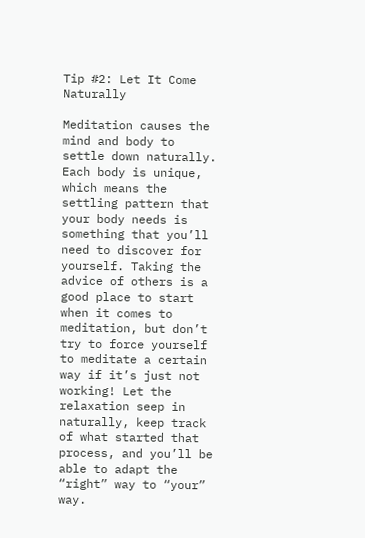Tip #2: Let It Come Naturally

Meditation causes the mind and body to settle down naturally. Each body is unique, which means the settling pattern that your body needs is something that you’ll need to discover for yourself. Taking the advice of others is a good place to start when it comes to meditation, but don’t try to force yourself to meditate a certain way if it’s just not working! Let the relaxation seep in naturally, keep track of what started that process, and you’ll be able to adapt the “right” way to “your” way.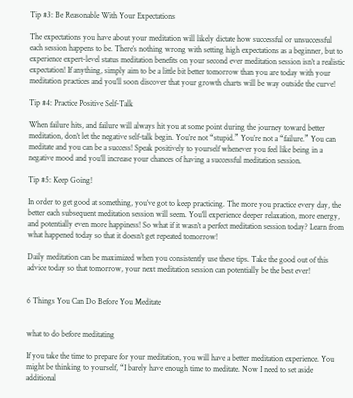Tip #3: Be Reasonable With Your Expectations

The expectations you have about your meditation will likely dictate how successful or unsuccessful each session happens to be. There’s nothing wrong with setting high expectations as a beginner, but to experience expert-level status meditation benefits on your second ever meditation session isn’t a realistic expectation! If anything, simply aim to be a little bit better tomorrow than you are today with your meditation practices and you’ll soon discover that your growth charts will be way outside the curve!

Tip #4: Practice Positive Self-Talk

When failure hits, and failure will always hit you at some point during the journey toward better meditation, don’t let the negative self-talk begin. You’re not “stupid.” You’re not a “failure.” You can meditate and you can be a success! Speak positively to yourself whenever you feel like being in a negative mood and you’ll increase your chances of having a successful meditation session.

Tip #5: Keep Going!

In order to get good at something, you’ve got to keep practicing. The more you practice every day, the better each subsequent meditation session will seem. You’ll experience deeper relaxation, more energy, and potentially even more happiness! So what if it wasn’t a perfect meditation session today? Learn from what happened today so that it doesn’t get repeated tomorrow!

Daily meditation can be maximized when you consistently use these tips. Take the good out of this advice today so that tomorrow, your next meditation session can potentially be the best ever!


6 Things You Can Do Before You Meditate


what to do before meditating

If you take the time to prepare for your meditation, you will have a better meditation experience. You might be thinking to yourself, “I barely have enough time to meditate. Now I need to set aside additional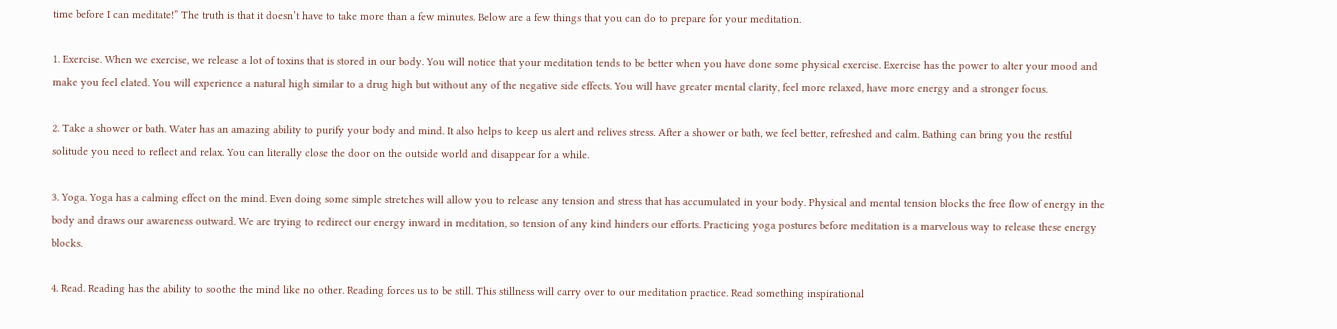time before I can meditate!” The truth is that it doesn’t have to take more than a few minutes. Below are a few things that you can do to prepare for your meditation.

1. Exercise. When we exercise, we release a lot of toxins that is stored in our body. You will notice that your meditation tends to be better when you have done some physical exercise. Exercise has the power to alter your mood and make you feel elated. You will experience a natural high similar to a drug high but without any of the negative side effects. You will have greater mental clarity, feel more relaxed, have more energy and a stronger focus.

2. Take a shower or bath. Water has an amazing ability to purify your body and mind. It also helps to keep us alert and relives stress. After a shower or bath, we feel better, refreshed and calm. Bathing can bring you the restful solitude you need to reflect and relax. You can literally close the door on the outside world and disappear for a while.

3. Yoga. Yoga has a calming effect on the mind. Even doing some simple stretches will allow you to release any tension and stress that has accumulated in your body. Physical and mental tension blocks the free flow of energy in the body and draws our awareness outward. We are trying to redirect our energy inward in meditation, so tension of any kind hinders our efforts. Practicing yoga postures before meditation is a marvelous way to release these energy blocks.

4. Read. Reading has the ability to soothe the mind like no other. Reading forces us to be still. This stillness will carry over to our meditation practice. Read something inspirational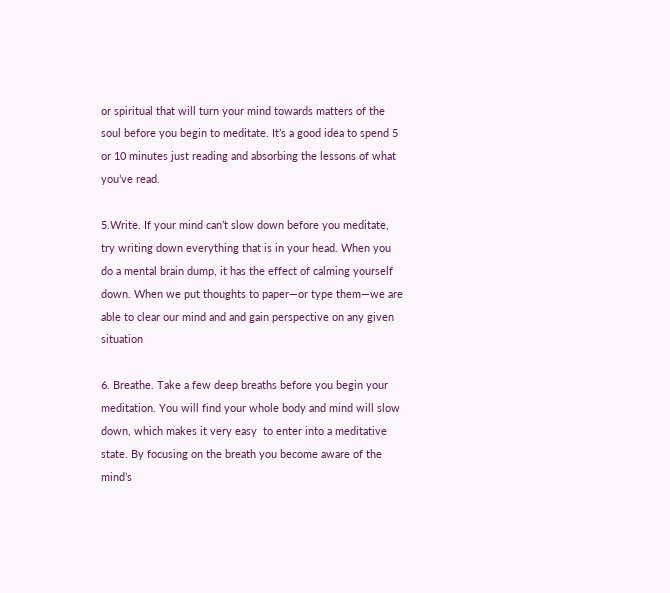or spiritual that will turn your mind towards matters of the soul before you begin to meditate. It’s a good idea to spend 5 or 10 minutes just reading and absorbing the lessons of what you’ve read.

5.Write. If your mind can’t slow down before you meditate, try writing down everything that is in your head. When you do a mental brain dump, it has the effect of calming yourself down. When we put thoughts to paper—or type them—we are able to clear our mind and and gain perspective on any given situation

6. Breathe. Take a few deep breaths before you begin your meditation. You will find your whole body and mind will slow down, which makes it very easy  to enter into a meditative state. By focusing on the breath you become aware of the mind’s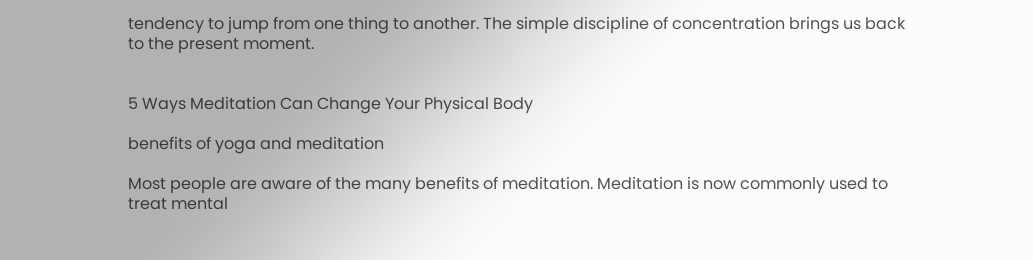tendency to jump from one thing to another. The simple discipline of concentration brings us back to the present moment.


5 Ways Meditation Can Change Your Physical Body

benefits of yoga and meditation

Most people are aware of the many benefits of meditation. Meditation is now commonly used to treat mental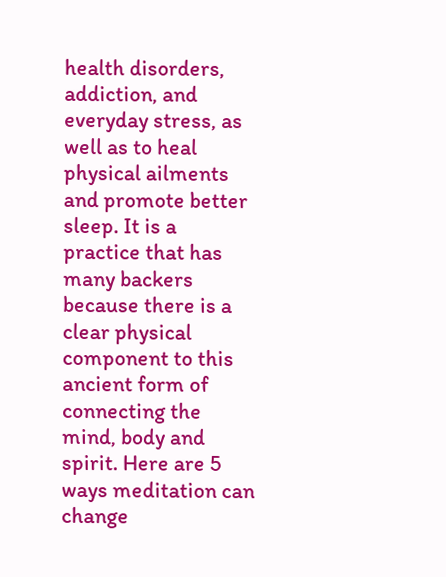health disorders, addiction, and everyday stress, as well as to heal physical ailments and promote better sleep. It is a practice that has many backers because there is a clear physical component to this ancient form of connecting the mind, body and spirit. Here are 5 ways meditation can change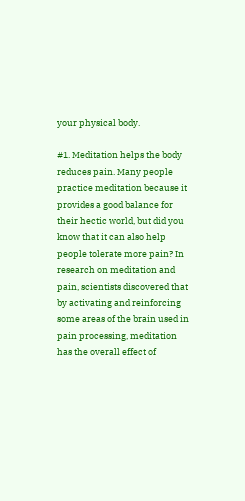your physical body.

#1. Meditation helps the body reduces pain. Many people practice meditation because it provides a good balance for their hectic world, but did you know that it can also help people tolerate more pain? In research on meditation and pain, scientists discovered that by activating and reinforcing some areas of the brain used in pain processing, meditation has the overall effect of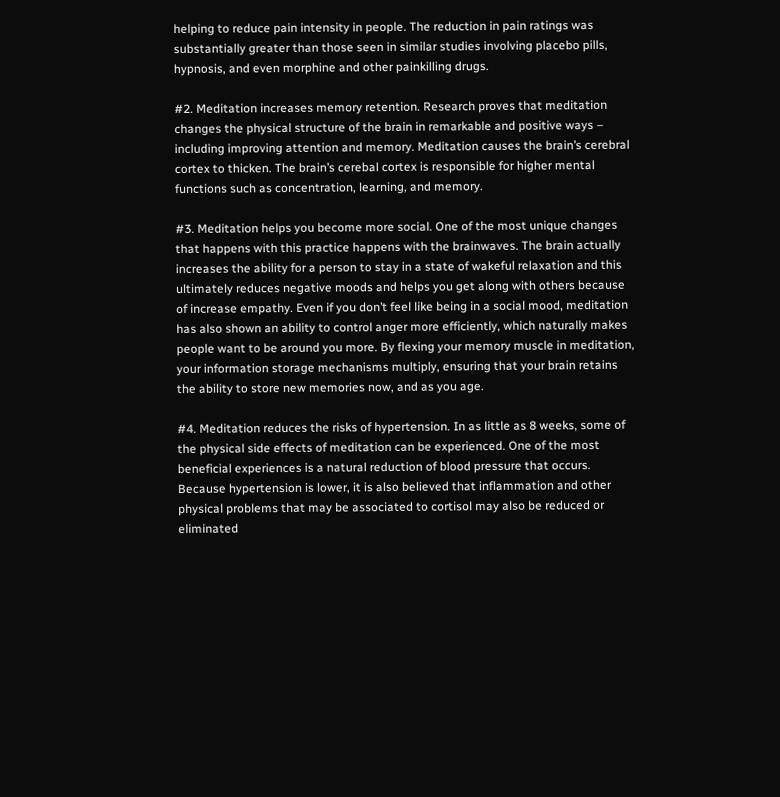helping to reduce pain intensity in people. The reduction in pain ratings was substantially greater than those seen in similar studies involving placebo pills, hypnosis, and even morphine and other painkilling drugs.

#2. Meditation increases memory retention. Research proves that meditation changes the physical structure of the brain in remarkable and positive ways – including improving attention and memory. Meditation causes the brain’s cerebral cortex to thicken. The brain’s cerebal cortex is responsible for higher mental functions such as concentration, learning, and memory.

#3. Meditation helps you become more social. One of the most unique changes that happens with this practice happens with the brainwaves. The brain actually increases the ability for a person to stay in a state of wakeful relaxation and this ultimately reduces negative moods and helps you get along with others because of increase empathy. Even if you don’t feel like being in a social mood, meditation has also shown an ability to control anger more efficiently, which naturally makes people want to be around you more. By flexing your memory muscle in meditation, your information storage mechanisms multiply, ensuring that your brain retains the ability to store new memories now, and as you age.

#4. Meditation reduces the risks of hypertension. In as little as 8 weeks, some of the physical side effects of meditation can be experienced. One of the most beneficial experiences is a natural reduction of blood pressure that occurs. Because hypertension is lower, it is also believed that inflammation and other physical problems that may be associated to cortisol may also be reduced or eliminated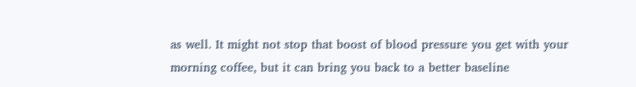as well. It might not stop that boost of blood pressure you get with your morning coffee, but it can bring you back to a better baseline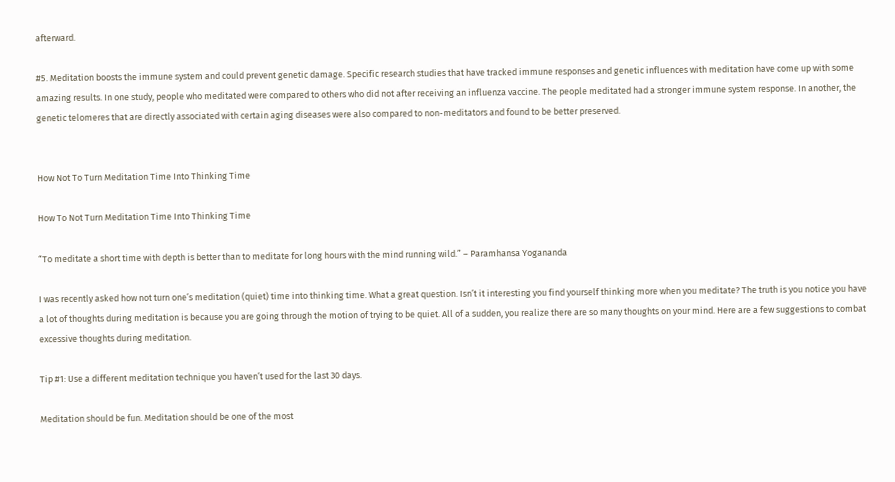afterward.

#5. Meditation boosts the immune system and could prevent genetic damage. Specific research studies that have tracked immune responses and genetic influences with meditation have come up with some amazing results. In one study, people who meditated were compared to others who did not after receiving an influenza vaccine. The people meditated had a stronger immune system response. In another, the genetic telomeres that are directly associated with certain aging diseases were also compared to non-meditators and found to be better preserved.


How Not To Turn Meditation Time Into Thinking Time

How To Not Turn Meditation Time Into Thinking Time

“To meditate a short time with depth is better than to meditate for long hours with the mind running wild.” – Paramhansa Yogananda

I was recently asked how not turn one’s meditation (quiet) time into thinking time. What a great question. Isn’t it interesting you find yourself thinking more when you meditate? The truth is you notice you have a lot of thoughts during meditation is because you are going through the motion of trying to be quiet. All of a sudden, you realize there are so many thoughts on your mind. Here are a few suggestions to combat excessive thoughts during meditation.

Tip #1: Use a different meditation technique you haven’t used for the last 30 days.

Meditation should be fun. Meditation should be one of the most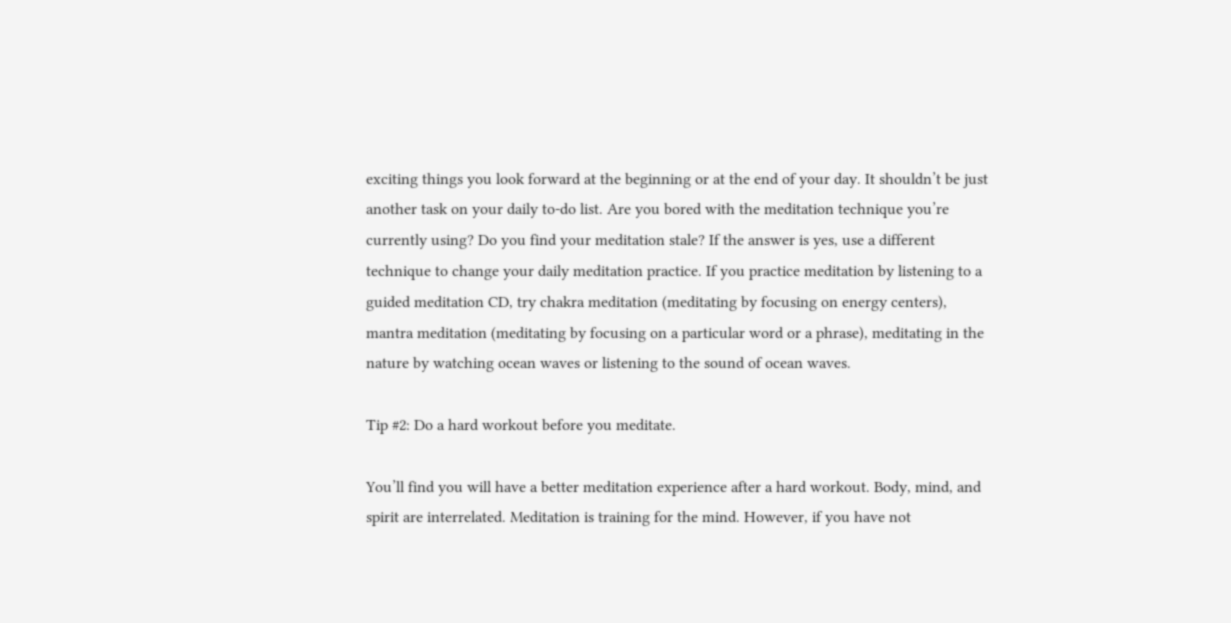exciting things you look forward at the beginning or at the end of your day. It shouldn’t be just another task on your daily to-do list. Are you bored with the meditation technique you’re currently using? Do you find your meditation stale? If the answer is yes, use a different technique to change your daily meditation practice. If you practice meditation by listening to a guided meditation CD, try chakra meditation (meditating by focusing on energy centers), mantra meditation (meditating by focusing on a particular word or a phrase), meditating in the nature by watching ocean waves or listening to the sound of ocean waves.

Tip #2: Do a hard workout before you meditate.

You’ll find you will have a better meditation experience after a hard workout. Body, mind, and spirit are interrelated. Meditation is training for the mind. However, if you have not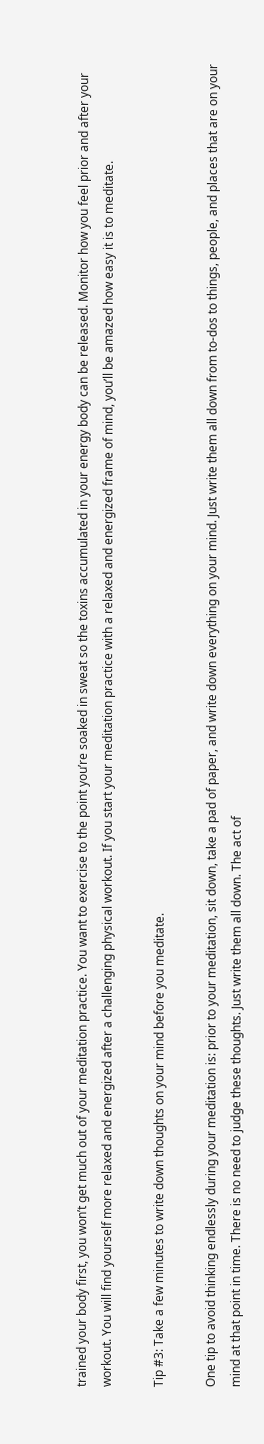trained your body first, you won’t get much out of your meditation practice. You want to exercise to the point you’re soaked in sweat so the toxins accumulated in your energy body can be released. Monitor how you feel prior and after your workout. You will find yourself more relaxed and energized after a challenging physical workout. If you start your meditation practice with a relaxed and energized frame of mind, you’ll be amazed how easy it is to meditate.

Tip #3: Take a few minutes to write down thoughts on your mind before you meditate.

One tip to avoid thinking endlessly during your meditation is: prior to your meditation, sit down, take a pad of paper, and write down everything on your mind. Just write them all down from to-dos to things, people, and places that are on your mind at that point in time. There is no need to judge these thoughts. Just write them all down. The act of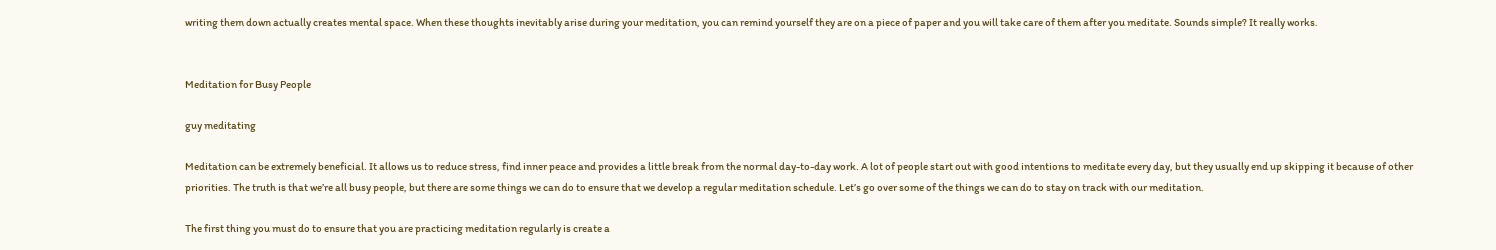writing them down actually creates mental space. When these thoughts inevitably arise during your meditation, you can remind yourself they are on a piece of paper and you will take care of them after you meditate. Sounds simple? It really works.


Meditation for Busy People

guy meditating

Meditation can be extremely beneficial. It allows us to reduce stress, find inner peace and provides a little break from the normal day-to-day work. A lot of people start out with good intentions to meditate every day, but they usually end up skipping it because of other priorities. The truth is that we’re all busy people, but there are some things we can do to ensure that we develop a regular meditation schedule. Let’s go over some of the things we can do to stay on track with our meditation.

The first thing you must do to ensure that you are practicing meditation regularly is create a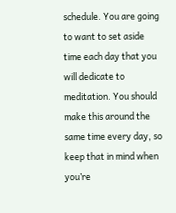schedule. You are going to want to set aside time each day that you will dedicate to meditation. You should make this around the same time every day, so keep that in mind when you’re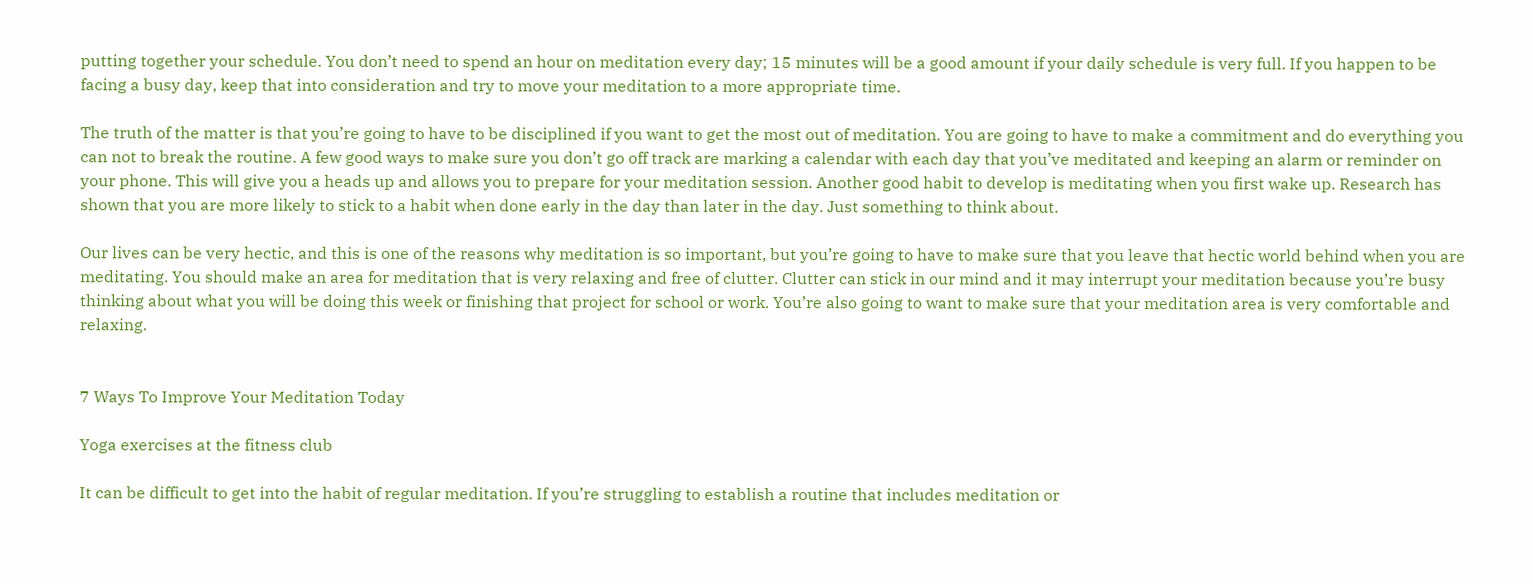putting together your schedule. You don’t need to spend an hour on meditation every day; 15 minutes will be a good amount if your daily schedule is very full. If you happen to be facing a busy day, keep that into consideration and try to move your meditation to a more appropriate time.

The truth of the matter is that you’re going to have to be disciplined if you want to get the most out of meditation. You are going to have to make a commitment and do everything you can not to break the routine. A few good ways to make sure you don’t go off track are marking a calendar with each day that you’ve meditated and keeping an alarm or reminder on your phone. This will give you a heads up and allows you to prepare for your meditation session. Another good habit to develop is meditating when you first wake up. Research has shown that you are more likely to stick to a habit when done early in the day than later in the day. Just something to think about.

Our lives can be very hectic, and this is one of the reasons why meditation is so important, but you’re going to have to make sure that you leave that hectic world behind when you are meditating. You should make an area for meditation that is very relaxing and free of clutter. Clutter can stick in our mind and it may interrupt your meditation because you’re busy thinking about what you will be doing this week or finishing that project for school or work. You’re also going to want to make sure that your meditation area is very comfortable and relaxing.


7 Ways To Improve Your Meditation Today

Yoga exercises at the fitness club

It can be difficult to get into the habit of regular meditation. If you’re struggling to establish a routine that includes meditation or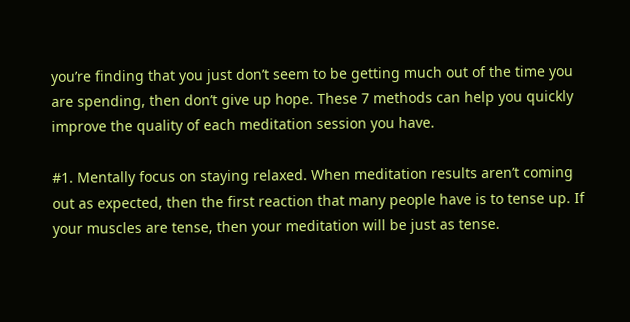you’re finding that you just don’t seem to be getting much out of the time you are spending, then don’t give up hope. These 7 methods can help you quickly improve the quality of each meditation session you have.

#1. Mentally focus on staying relaxed. When meditation results aren’t coming out as expected, then the first reaction that many people have is to tense up. If your muscles are tense, then your meditation will be just as tense.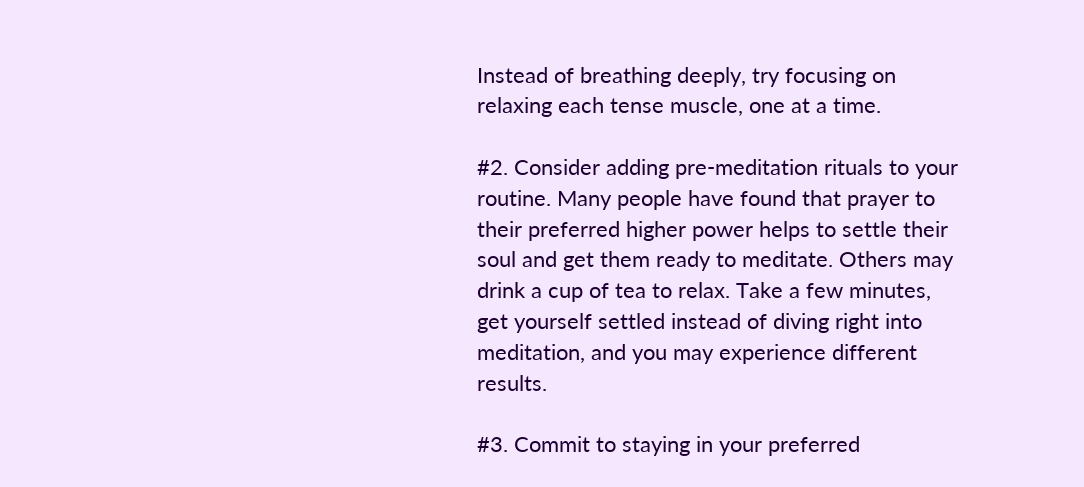Instead of breathing deeply, try focusing on relaxing each tense muscle, one at a time.

#2. Consider adding pre-meditation rituals to your routine. Many people have found that prayer to their preferred higher power helps to settle their soul and get them ready to meditate. Others may drink a cup of tea to relax. Take a few minutes, get yourself settled instead of diving right into meditation, and you may experience different results.

#3. Commit to staying in your preferred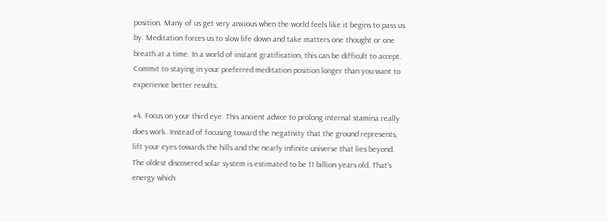position. Many of us get very anxious when the world feels like it begins to pass us by. Meditation forces us to slow life down and take matters one thought or one breath at a time. In a world of instant gratification, this can be difficult to accept. Commit to staying in your preferred meditation position longer than you want to experience better results.

#4. Focus on your third eye. This ancient advice to prolong internal stamina really does work. Instead of focusing toward the negativity that the ground represents, lift your eyes towards the hills and the nearly infinite universe that lies beyond. The oldest discovered solar system is estimated to be 11 billion years old. That’s energy which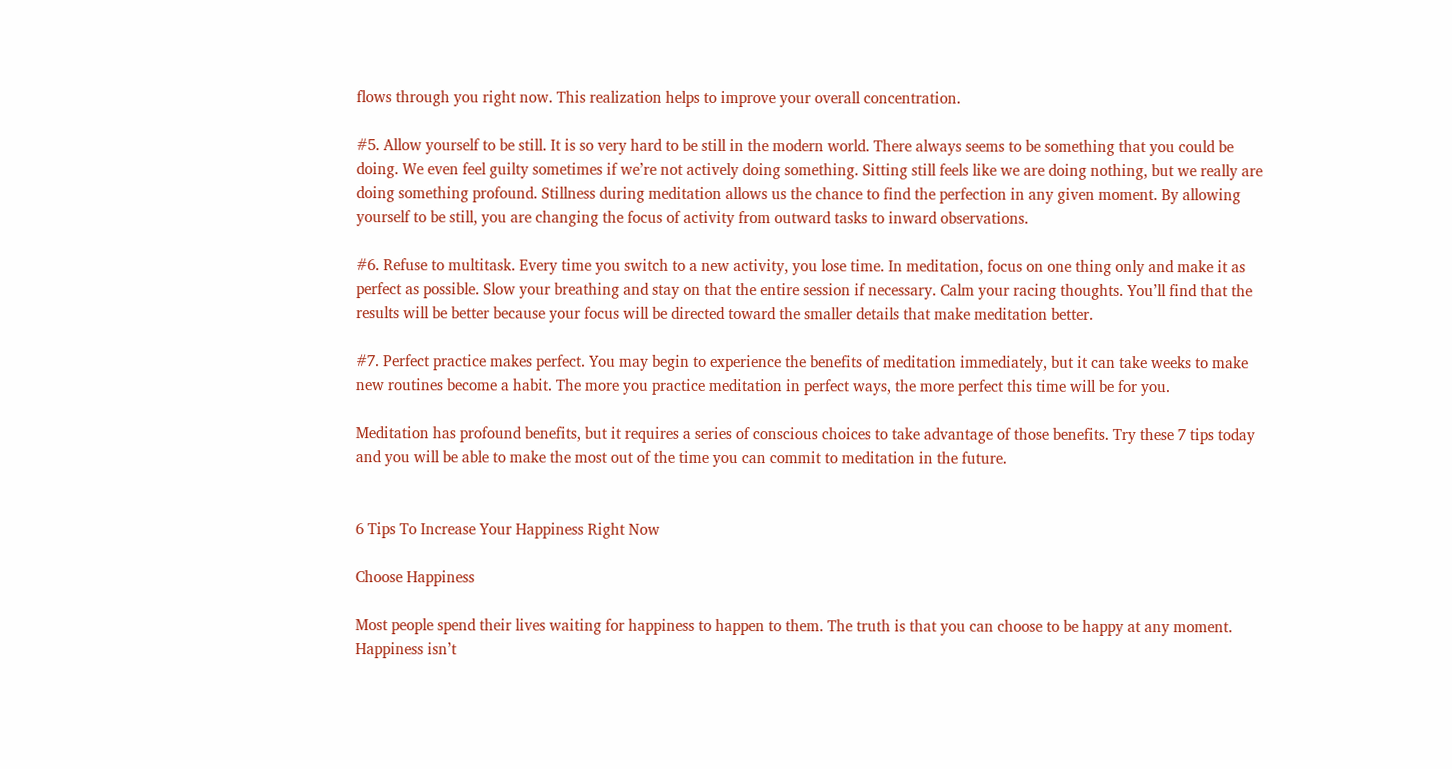flows through you right now. This realization helps to improve your overall concentration.

#5. Allow yourself to be still. It is so very hard to be still in the modern world. There always seems to be something that you could be doing. We even feel guilty sometimes if we’re not actively doing something. Sitting still feels like we are doing nothing, but we really are doing something profound. Stillness during meditation allows us the chance to find the perfection in any given moment. By allowing yourself to be still, you are changing the focus of activity from outward tasks to inward observations.

#6. Refuse to multitask. Every time you switch to a new activity, you lose time. In meditation, focus on one thing only and make it as perfect as possible. Slow your breathing and stay on that the entire session if necessary. Calm your racing thoughts. You’ll find that the results will be better because your focus will be directed toward the smaller details that make meditation better.

#7. Perfect practice makes perfect. You may begin to experience the benefits of meditation immediately, but it can take weeks to make new routines become a habit. The more you practice meditation in perfect ways, the more perfect this time will be for you.

Meditation has profound benefits, but it requires a series of conscious choices to take advantage of those benefits. Try these 7 tips today and you will be able to make the most out of the time you can commit to meditation in the future.


6 Tips To Increase Your Happiness Right Now

Choose Happiness

Most people spend their lives waiting for happiness to happen to them. The truth is that you can choose to be happy at any moment. Happiness isn’t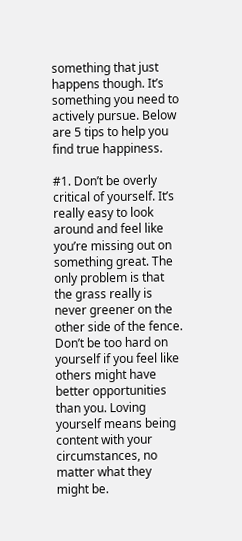something that just happens though. It’s something you need to actively pursue. Below are 5 tips to help you find true happiness.

#1. Don’t be overly critical of yourself. It’s really easy to look around and feel like you’re missing out on something great. The only problem is that the grass really is never greener on the other side of the fence. Don’t be too hard on yourself if you feel like others might have better opportunities than you. Loving yourself means being content with your circumstances, no matter what they might be.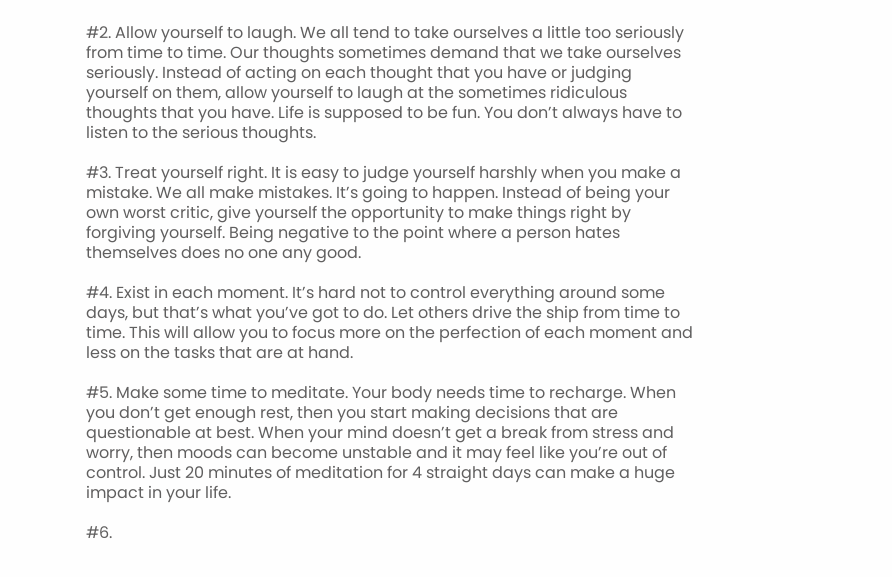#2. Allow yourself to laugh. We all tend to take ourselves a little too seriously from time to time. Our thoughts sometimes demand that we take ourselves seriously. Instead of acting on each thought that you have or judging yourself on them, allow yourself to laugh at the sometimes ridiculous thoughts that you have. Life is supposed to be fun. You don’t always have to listen to the serious thoughts.

#3. Treat yourself right. It is easy to judge yourself harshly when you make a mistake. We all make mistakes. It’s going to happen. Instead of being your own worst critic, give yourself the opportunity to make things right by forgiving yourself. Being negative to the point where a person hates themselves does no one any good.

#4. Exist in each moment. It’s hard not to control everything around some days, but that’s what you’ve got to do. Let others drive the ship from time to time. This will allow you to focus more on the perfection of each moment and less on the tasks that are at hand.

#5. Make some time to meditate. Your body needs time to recharge. When you don’t get enough rest, then you start making decisions that are questionable at best. When your mind doesn’t get a break from stress and worry, then moods can become unstable and it may feel like you’re out of control. Just 20 minutes of meditation for 4 straight days can make a huge impact in your life.

#6.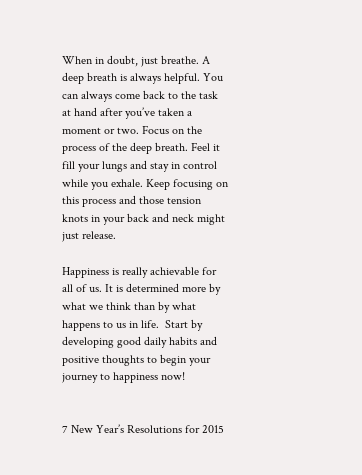When in doubt, just breathe. A deep breath is always helpful. You can always come back to the task at hand after you’ve taken a moment or two. Focus on the process of the deep breath. Feel it fill your lungs and stay in control while you exhale. Keep focusing on this process and those tension knots in your back and neck might just release.

Happiness is really achievable for all of us. It is determined more by what we think than by what happens to us in life.  Start by developing good daily habits and positive thoughts to begin your journey to happiness now!


7 New Year’s Resolutions for 2015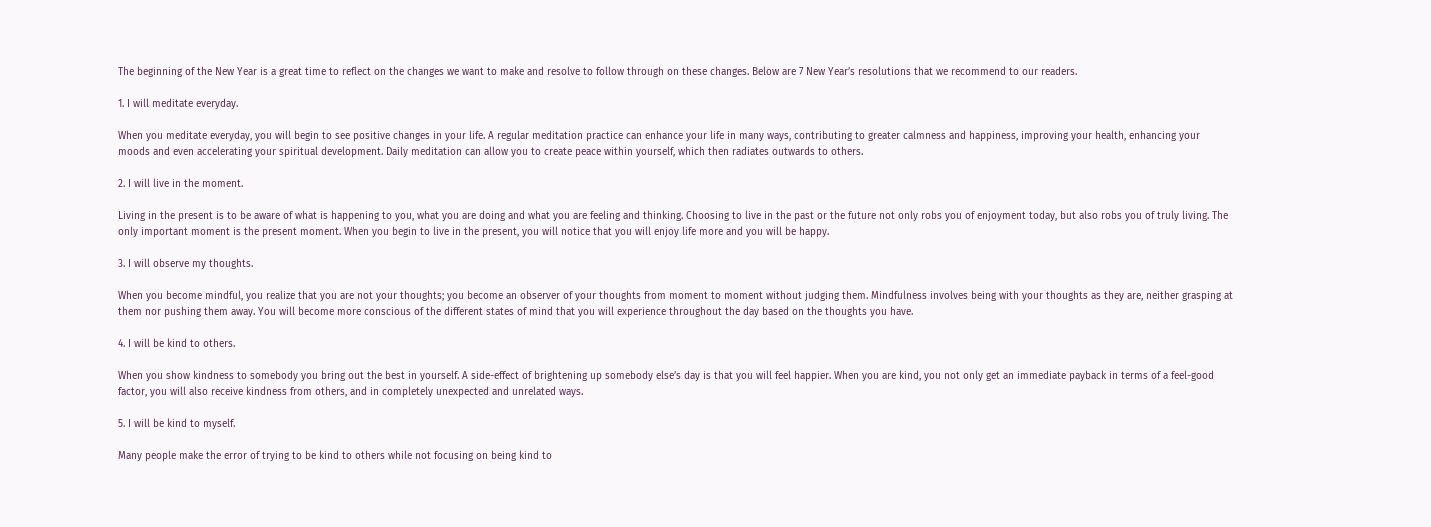The beginning of the New Year is a great time to reflect on the changes we want to make and resolve to follow through on these changes. Below are 7 New Year’s resolutions that we recommend to our readers.

1. I will meditate everyday.

When you meditate everyday, you will begin to see positive changes in your life. A regular meditation practice can enhance your life in many ways, contributing to greater calmness and happiness, improving your health, enhancing your moods and even accelerating your spiritual development. Daily meditation can allow you to create peace within yourself, which then radiates outwards to others.

2. I will live in the moment.

Living in the present is to be aware of what is happening to you, what you are doing and what you are feeling and thinking. Choosing to live in the past or the future not only robs you of enjoyment today, but also robs you of truly living. The only important moment is the present moment. When you begin to live in the present, you will notice that you will enjoy life more and you will be happy.

3. I will observe my thoughts.

When you become mindful, you realize that you are not your thoughts; you become an observer of your thoughts from moment to moment without judging them. Mindfulness involves being with your thoughts as they are, neither grasping at them nor pushing them away. You will become more conscious of the different states of mind that you will experience throughout the day based on the thoughts you have.

4. I will be kind to others.

When you show kindness to somebody you bring out the best in yourself. A side-effect of brightening up somebody else’s day is that you will feel happier. When you are kind, you not only get an immediate payback in terms of a feel-good factor, you will also receive kindness from others, and in completely unexpected and unrelated ways.

5. I will be kind to myself.

Many people make the error of trying to be kind to others while not focusing on being kind to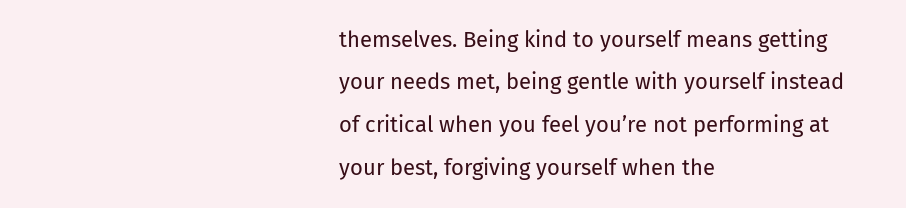themselves. Being kind to yourself means getting your needs met, being gentle with yourself instead of critical when you feel you’re not performing at your best, forgiving yourself when the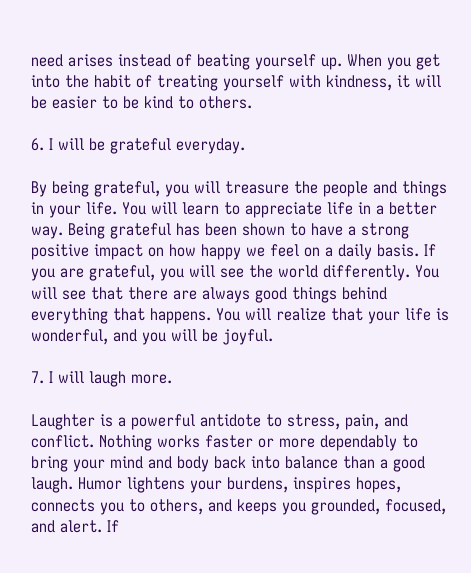need arises instead of beating yourself up. When you get into the habit of treating yourself with kindness, it will be easier to be kind to others.

6. I will be grateful everyday.

By being grateful, you will treasure the people and things in your life. You will learn to appreciate life in a better way. Being grateful has been shown to have a strong positive impact on how happy we feel on a daily basis. If you are grateful, you will see the world differently. You will see that there are always good things behind everything that happens. You will realize that your life is wonderful, and you will be joyful.

7. I will laugh more.

Laughter is a powerful antidote to stress, pain, and conflict. Nothing works faster or more dependably to bring your mind and body back into balance than a good laugh. Humor lightens your burdens, inspires hopes, connects you to others, and keeps you grounded, focused, and alert. If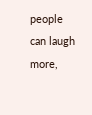people can laugh more,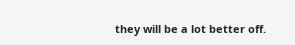they will be a lot better off.